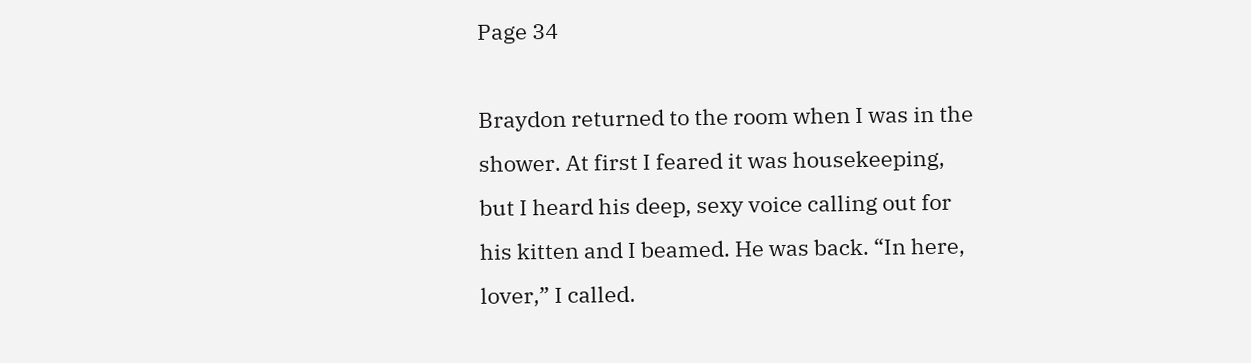Page 34

Braydon returned to the room when I was in the shower. At first I feared it was housekeeping, but I heard his deep, sexy voice calling out for his kitten and I beamed. He was back. “In here, lover,” I called.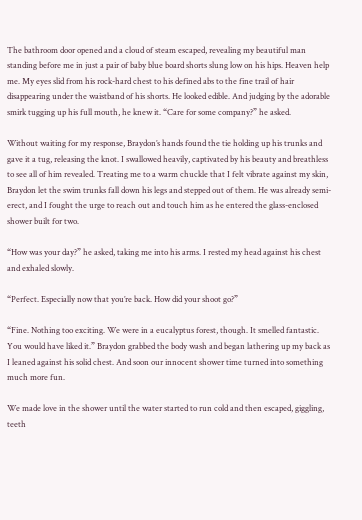The bathroom door opened and a cloud of steam escaped, revealing my beautiful man standing before me in just a pair of baby blue board shorts slung low on his hips. Heaven help me. My eyes slid from his rock-hard chest to his defined abs to the fine trail of hair disappearing under the waistband of his shorts. He looked edible. And judging by the adorable smirk tugging up his full mouth, he knew it. “Care for some company?” he asked.

Without waiting for my response, Braydon’s hands found the tie holding up his trunks and gave it a tug, releasing the knot. I swallowed heavily, captivated by his beauty and breathless to see all of him revealed. Treating me to a warm chuckle that I felt vibrate against my skin, Braydon let the swim trunks fall down his legs and stepped out of them. He was already semi-erect, and I fought the urge to reach out and touch him as he entered the glass-enclosed shower built for two.

“How was your day?” he asked, taking me into his arms. I rested my head against his chest and exhaled slowly.

“Perfect. Especially now that you’re back. How did your shoot go?”

“Fine. Nothing too exciting. We were in a eucalyptus forest, though. It smelled fantastic. You would have liked it.” Braydon grabbed the body wash and began lathering up my back as I leaned against his solid chest. And soon our innocent shower time turned into something much more fun.

We made love in the shower until the water started to run cold and then escaped, giggling, teeth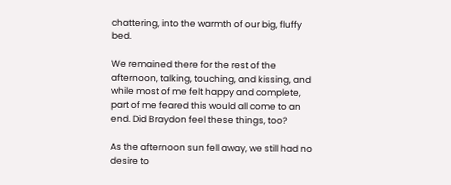chattering, into the warmth of our big, fluffy bed.

We remained there for the rest of the afternoon, talking, touching, and kissing, and while most of me felt happy and complete, part of me feared this would all come to an end. Did Braydon feel these things, too?

As the afternoon sun fell away, we still had no desire to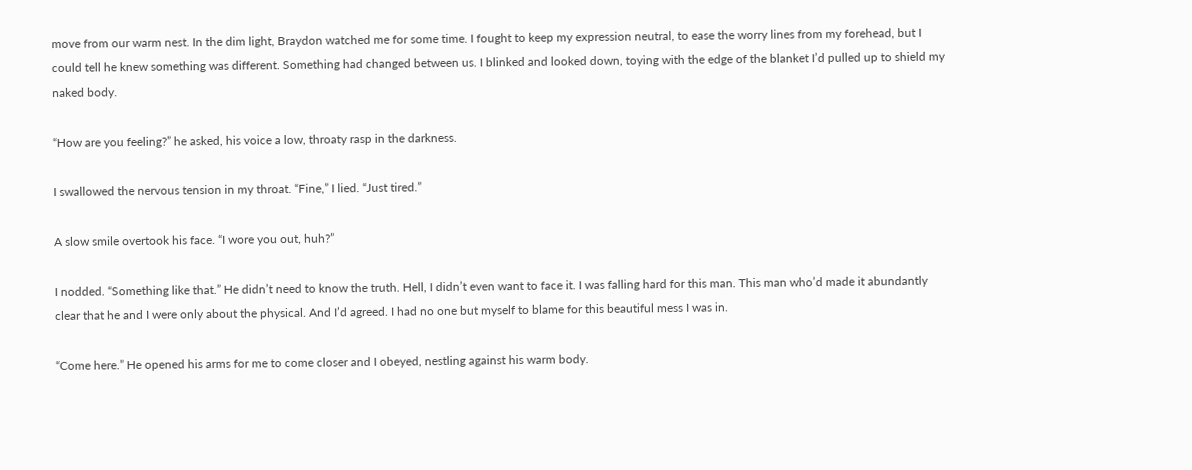move from our warm nest. In the dim light, Braydon watched me for some time. I fought to keep my expression neutral, to ease the worry lines from my forehead, but I could tell he knew something was different. Something had changed between us. I blinked and looked down, toying with the edge of the blanket I’d pulled up to shield my naked body.

“How are you feeling?” he asked, his voice a low, throaty rasp in the darkness.

I swallowed the nervous tension in my throat. “Fine,” I lied. “Just tired.”

A slow smile overtook his face. “I wore you out, huh?”

I nodded. “Something like that.” He didn’t need to know the truth. Hell, I didn’t even want to face it. I was falling hard for this man. This man who’d made it abundantly clear that he and I were only about the physical. And I’d agreed. I had no one but myself to blame for this beautiful mess I was in.

“Come here.” He opened his arms for me to come closer and I obeyed, nestling against his warm body.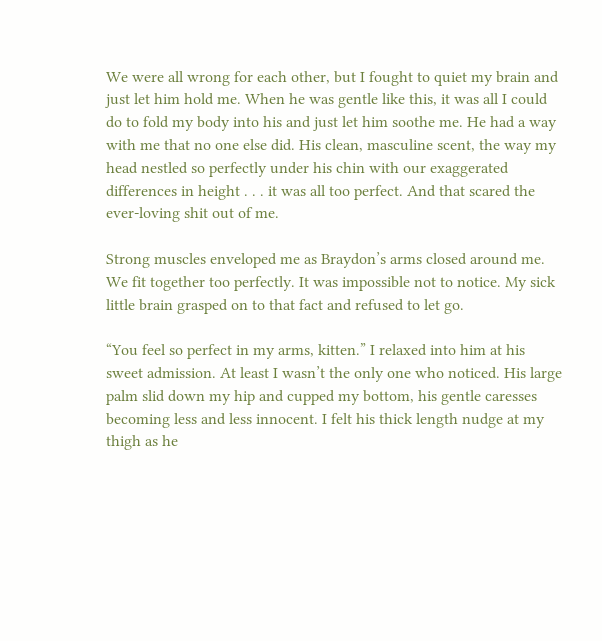We were all wrong for each other, but I fought to quiet my brain and just let him hold me. When he was gentle like this, it was all I could do to fold my body into his and just let him soothe me. He had a way with me that no one else did. His clean, masculine scent, the way my head nestled so perfectly under his chin with our exaggerated differences in height . . . it was all too perfect. And that scared the ever-loving shit out of me.

Strong muscles enveloped me as Braydon’s arms closed around me. We fit together too perfectly. It was impossible not to notice. My sick little brain grasped on to that fact and refused to let go.

“You feel so perfect in my arms, kitten.” I relaxed into him at his sweet admission. At least I wasn’t the only one who noticed. His large palm slid down my hip and cupped my bottom, his gentle caresses becoming less and less innocent. I felt his thick length nudge at my thigh as he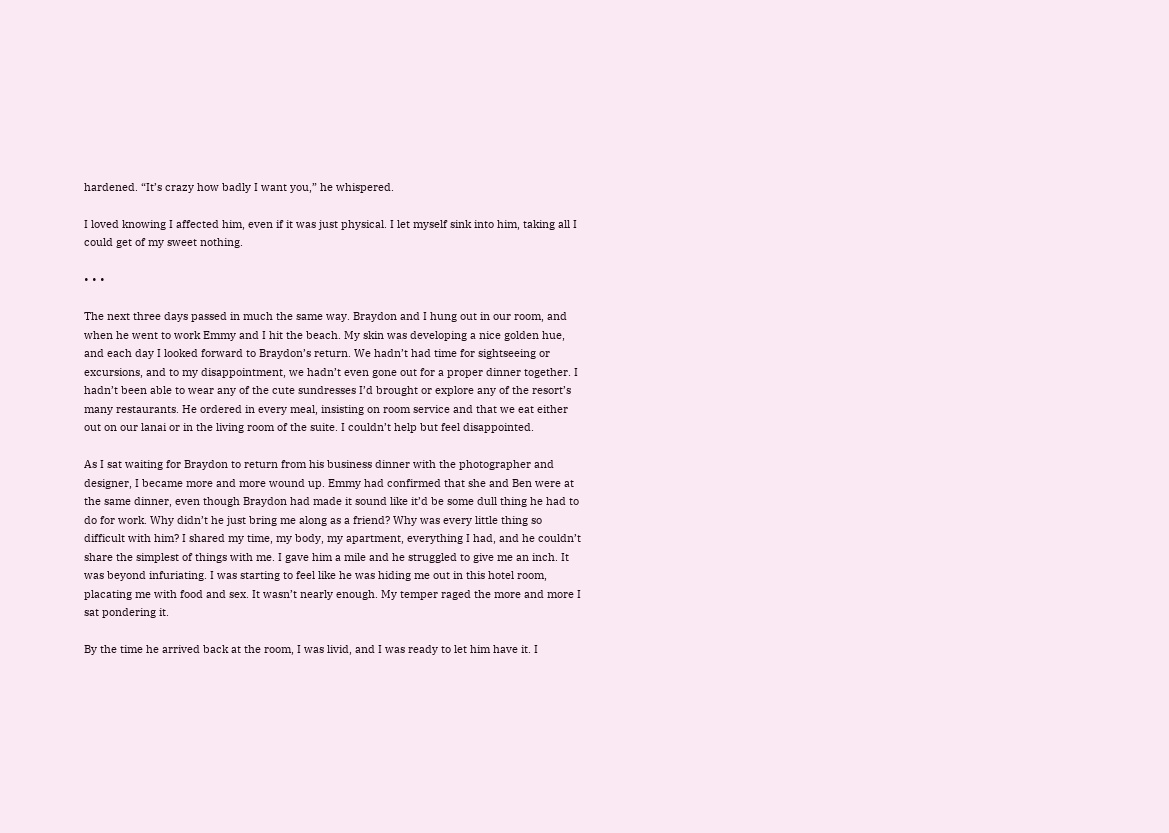hardened. “It’s crazy how badly I want you,” he whispered.

I loved knowing I affected him, even if it was just physical. I let myself sink into him, taking all I could get of my sweet nothing.

• • •

The next three days passed in much the same way. Braydon and I hung out in our room, and when he went to work Emmy and I hit the beach. My skin was developing a nice golden hue, and each day I looked forward to Braydon’s return. We hadn’t had time for sightseeing or excursions, and to my disappointment, we hadn’t even gone out for a proper dinner together. I hadn’t been able to wear any of the cute sundresses I’d brought or explore any of the resort’s many restaurants. He ordered in every meal, insisting on room service and that we eat either out on our lanai or in the living room of the suite. I couldn’t help but feel disappointed.

As I sat waiting for Braydon to return from his business dinner with the photographer and designer, I became more and more wound up. Emmy had confirmed that she and Ben were at the same dinner, even though Braydon had made it sound like it’d be some dull thing he had to do for work. Why didn’t he just bring me along as a friend? Why was every little thing so difficult with him? I shared my time, my body, my apartment, everything I had, and he couldn’t share the simplest of things with me. I gave him a mile and he struggled to give me an inch. It was beyond infuriating. I was starting to feel like he was hiding me out in this hotel room, placating me with food and sex. It wasn’t nearly enough. My temper raged the more and more I sat pondering it.

By the time he arrived back at the room, I was livid, and I was ready to let him have it. I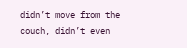didn’t move from the couch, didn’t even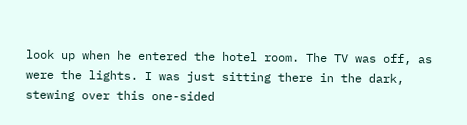look up when he entered the hotel room. The TV was off, as were the lights. I was just sitting there in the dark, stewing over this one-sided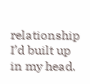relationship I’d built up in my head.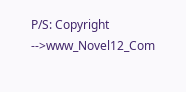P/S: Copyright -->www_Novel12_Com